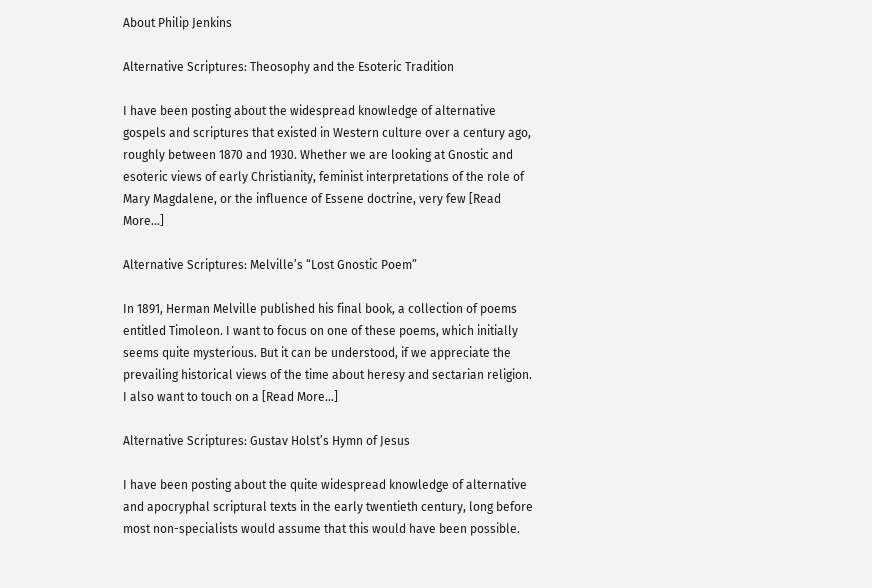About Philip Jenkins

Alternative Scriptures: Theosophy and the Esoteric Tradition

I have been posting about the widespread knowledge of alternative gospels and scriptures that existed in Western culture over a century ago, roughly between 1870 and 1930. Whether we are looking at Gnostic and esoteric views of early Christianity, feminist interpretations of the role of Mary Magdalene, or the influence of Essene doctrine, very few [Read More…]

Alternative Scriptures: Melville’s “Lost Gnostic Poem”

In 1891, Herman Melville published his final book, a collection of poems entitled Timoleon. I want to focus on one of these poems, which initially seems quite mysterious. But it can be understood, if we appreciate the prevailing historical views of the time about heresy and sectarian religion. I also want to touch on a [Read More…]

Alternative Scriptures: Gustav Holst’s Hymn of Jesus

I have been posting about the quite widespread knowledge of alternative and apocryphal scriptural texts in the early twentieth century, long before most non-specialists would assume that this would have been possible.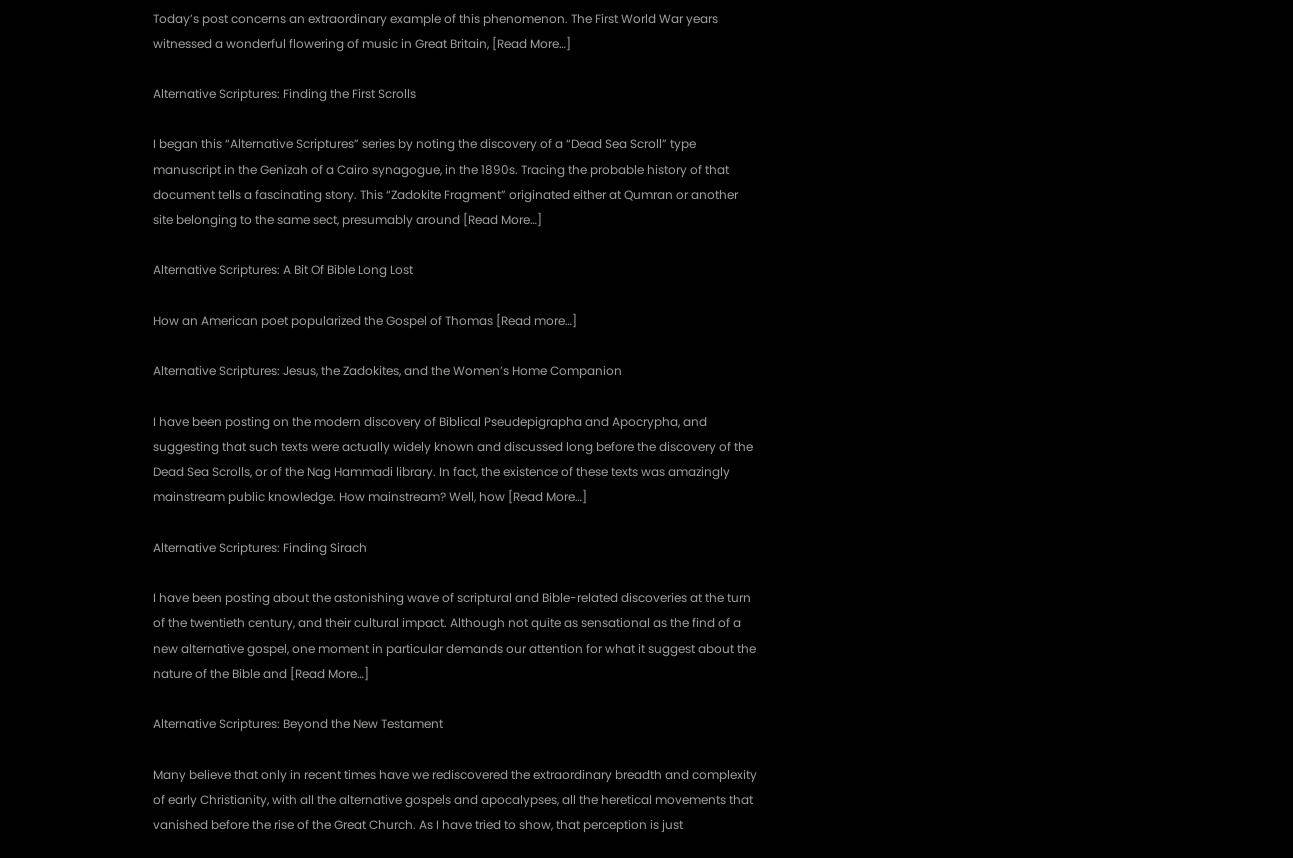Today’s post concerns an extraordinary example of this phenomenon. The First World War years witnessed a wonderful flowering of music in Great Britain, [Read More…]

Alternative Scriptures: Finding the First Scrolls

I began this “Alternative Scriptures” series by noting the discovery of a “Dead Sea Scroll” type manuscript in the Genizah of a Cairo synagogue, in the 1890s. Tracing the probable history of that document tells a fascinating story. This “Zadokite Fragment” originated either at Qumran or another site belonging to the same sect, presumably around [Read More…]

Alternative Scriptures: A Bit Of Bible Long Lost

How an American poet popularized the Gospel of Thomas [Read more…]

Alternative Scriptures: Jesus, the Zadokites, and the Women’s Home Companion

I have been posting on the modern discovery of Biblical Pseudepigrapha and Apocrypha, and suggesting that such texts were actually widely known and discussed long before the discovery of the Dead Sea Scrolls, or of the Nag Hammadi library. In fact, the existence of these texts was amazingly mainstream public knowledge. How mainstream? Well, how [Read More…]

Alternative Scriptures: Finding Sirach

I have been posting about the astonishing wave of scriptural and Bible-related discoveries at the turn of the twentieth century, and their cultural impact. Although not quite as sensational as the find of a new alternative gospel, one moment in particular demands our attention for what it suggest about the nature of the Bible and [Read More…]

Alternative Scriptures: Beyond the New Testament

Many believe that only in recent times have we rediscovered the extraordinary breadth and complexity of early Christianity, with all the alternative gospels and apocalypses, all the heretical movements that vanished before the rise of the Great Church. As I have tried to show, that perception is just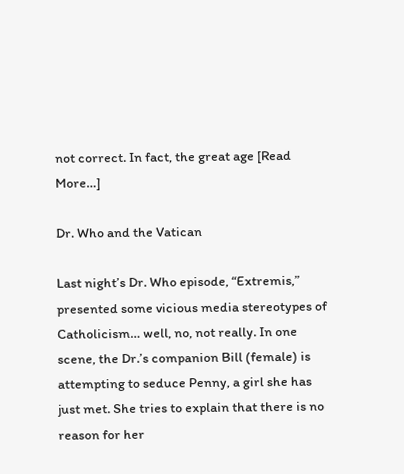not correct. In fact, the great age [Read More…]

Dr. Who and the Vatican

Last night’s Dr. Who episode, “Extremis,” presented some vicious media stereotypes of Catholicism… well, no, not really. In one scene, the Dr.’s companion Bill (female) is attempting to seduce Penny, a girl she has just met. She tries to explain that there is no reason for her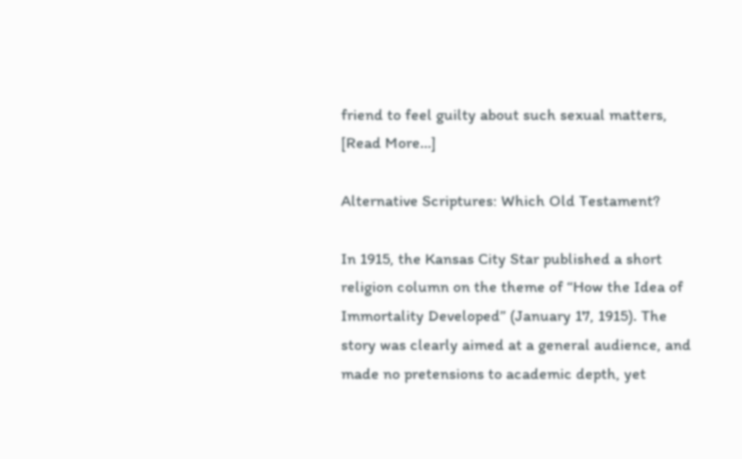friend to feel guilty about such sexual matters, [Read More…]

Alternative Scriptures: Which Old Testament?

In 1915, the Kansas City Star published a short religion column on the theme of “How the Idea of Immortality Developed” (January 17, 1915). The story was clearly aimed at a general audience, and made no pretensions to academic depth, yet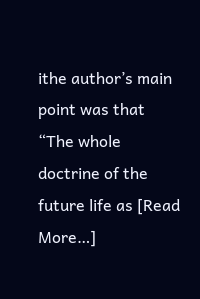ithe author’s main point was that “The whole doctrine of the future life as [Read More…]